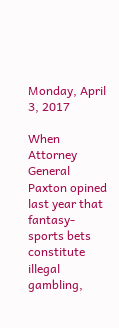Monday, April 3, 2017

When Attorney General Paxton opined last year that fantasy-sports bets constitute illegal gambling,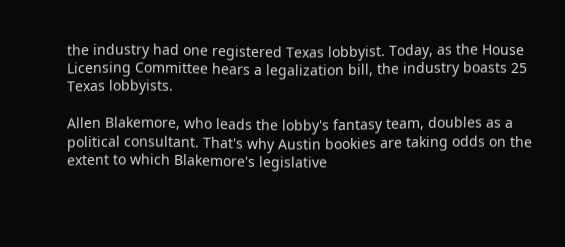the industry had one registered Texas lobbyist. Today, as the House Licensing Committee hears a legalization bill, the industry boasts 25 Texas lobbyists.

Allen Blakemore, who leads the lobby's fantasy team, doubles as a political consultant. That's why Austin bookies are taking odds on the extent to which Blakemore's legislative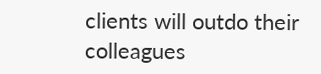clients will outdo their colleagues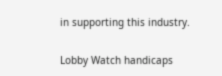in supporting this industry.

Lobby Watch handicaps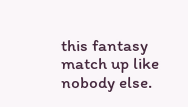this fantasy match up like nobody else.